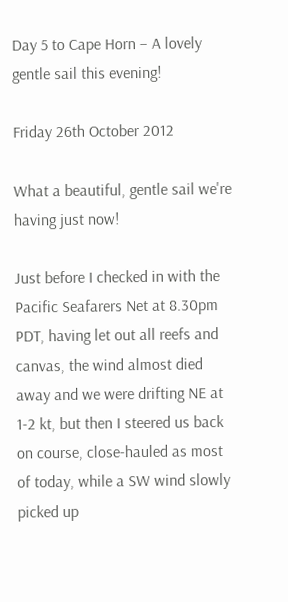Day 5 to Cape Horn – A lovely gentle sail this evening!

Friday 26th October 2012

What a beautiful, gentle sail we're having just now!

Just before I checked in with the Pacific Seafarers Net at 8.30pm PDT, having let out all reefs and canvas, the wind almost died away and we were drifting NE at 1-2 kt, but then I steered us back on course, close-hauled as most of today, while a SW wind slowly picked up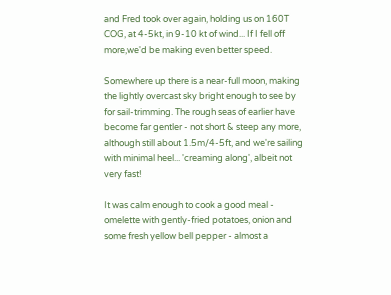and Fred took over again, holding us on 160T COG, at 4-5kt, in 9-10 kt of wind... If I fell off more,we'd be making even better speed.

Somewhere up there is a near-full moon, making the lightly overcast sky bright enough to see by for sail-trimming. The rough seas of earlier have become far gentler - not short & steep any more, although still about 1.5m/4-5ft, and we're sailing with minimal heel... 'creaming along', albeit not very fast!

It was calm enough to cook a good meal - omelette with gently-fried potatoes, onion and some fresh yellow bell pepper - almost a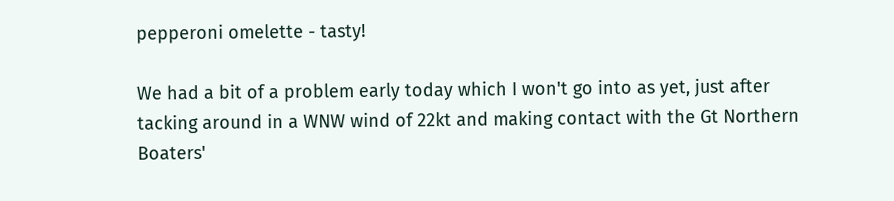pepperoni omelette - tasty!

We had a bit of a problem early today which I won't go into as yet, just after tacking around in a WNW wind of 22kt and making contact with the Gt Northern Boaters'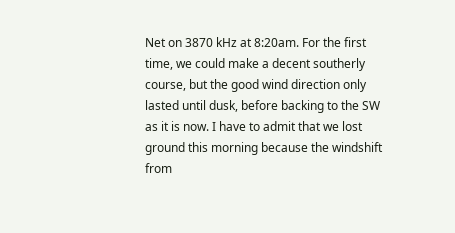Net on 3870 kHz at 8:20am. For the first time, we could make a decent southerly course, but the good wind direction only lasted until dusk, before backing to the SW as it is now. I have to admit that we lost ground this morning because the windshift from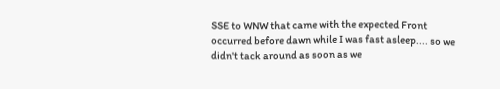SSE to WNW that came with the expected Front occurred before dawn while I was fast asleep.... so we didn't tack around as soon as we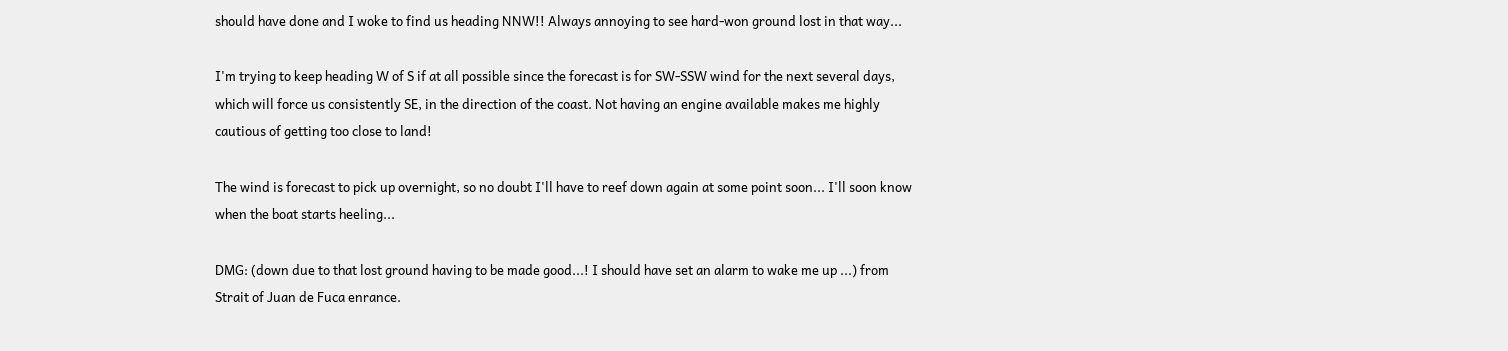should have done and I woke to find us heading NNW!! Always annoying to see hard-won ground lost in that way...

I'm trying to keep heading W of S if at all possible since the forecast is for SW-SSW wind for the next several days, which will force us consistently SE, in the direction of the coast. Not having an engine available makes me highly cautious of getting too close to land!

The wind is forecast to pick up overnight, so no doubt I'll have to reef down again at some point soon... I'll soon know when the boat starts heeling...

DMG: (down due to that lost ground having to be made good...! I should have set an alarm to wake me up ...) from Strait of Juan de Fuca enrance.